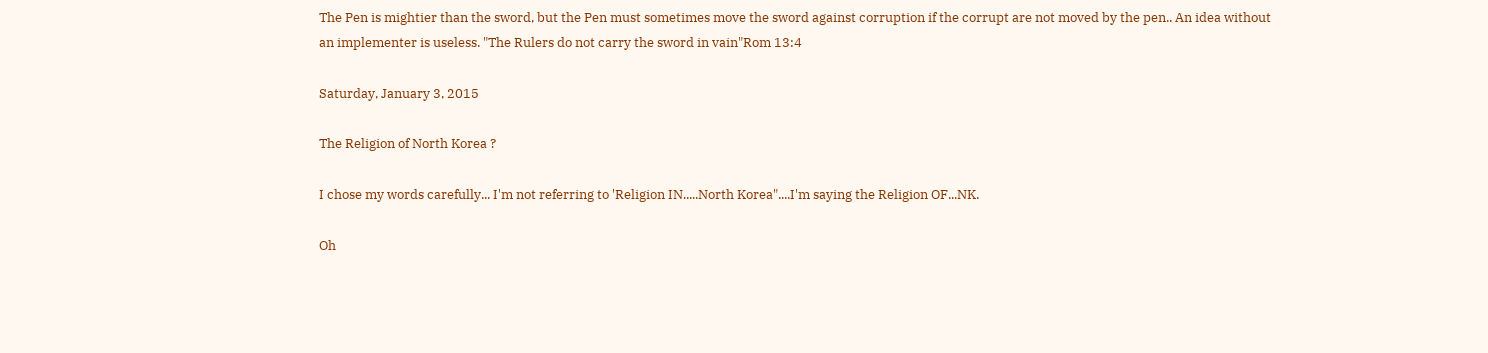The Pen is mightier than the sword, but the Pen must sometimes move the sword against corruption if the corrupt are not moved by the pen.. An idea without an implementer is useless. "The Rulers do not carry the sword in vain"Rom 13:4

Saturday, January 3, 2015

The Religion of North Korea ?

I chose my words carefully... I'm not referring to 'Religion IN.....North Korea"....I'm saying the Religion OF...NK.

Oh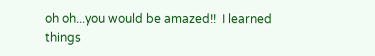oh oh...you would be amazed!!  I learned things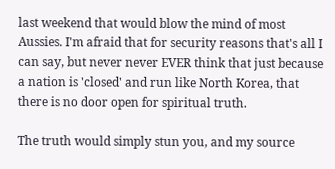last weekend that would blow the mind of most Aussies. I'm afraid that for security reasons that's all I can say, but never never EVER think that just because a nation is 'closed' and run like North Korea, that there is no door open for spiritual truth.

The truth would simply stun you, and my source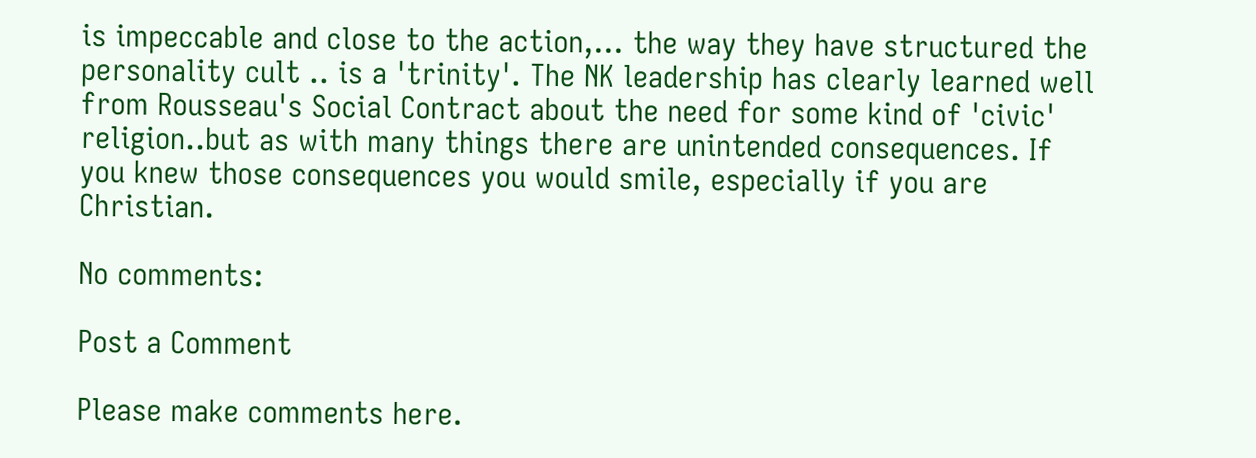is impeccable and close to the action,... the way they have structured the personality cult .. is a 'trinity'. The NK leadership has clearly learned well from Rousseau's Social Contract about the need for some kind of 'civic' religion..but as with many things there are unintended consequences. If you knew those consequences you would smile, especially if you are Christian.

No comments:

Post a Comment

Please make comments here.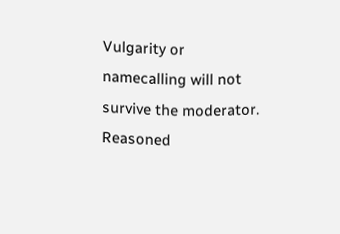Vulgarity or namecalling will not survive the moderator. Reasoned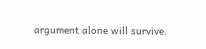argument alone will survive.